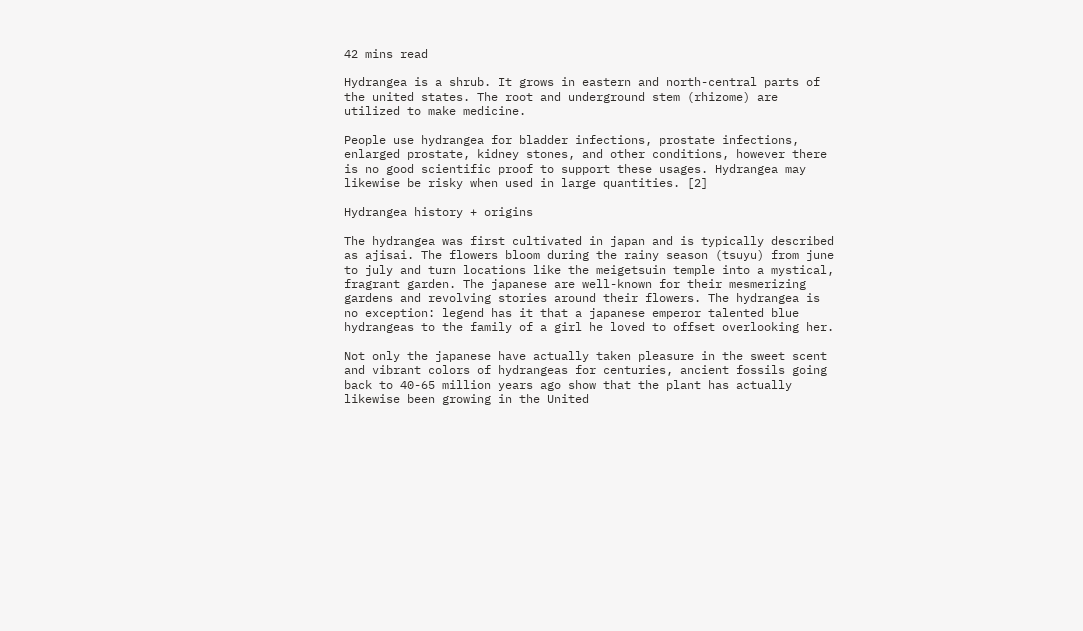42 mins read

Hydrangea is a shrub. It grows in eastern and north-central parts of the united states. The root and underground stem (rhizome) are utilized to make medicine.

People use hydrangea for bladder infections, prostate infections, enlarged prostate, kidney stones, and other conditions, however there is no good scientific proof to support these usages. Hydrangea may likewise be risky when used in large quantities. [2]

Hydrangea history + origins

The hydrangea was first cultivated in japan and is typically described as ajisai. The flowers bloom during the rainy season (tsuyu) from june to july and turn locations like the meigetsuin temple into a mystical, fragrant garden. The japanese are well-known for their mesmerizing gardens and revolving stories around their flowers. The hydrangea is no exception: legend has it that a japanese emperor talented blue hydrangeas to the family of a girl he loved to offset overlooking her.

Not only the japanese have actually taken pleasure in the sweet scent and vibrant colors of hydrangeas for centuries, ancient fossils going back to 40-65 million years ago show that the plant has actually likewise been growing in the United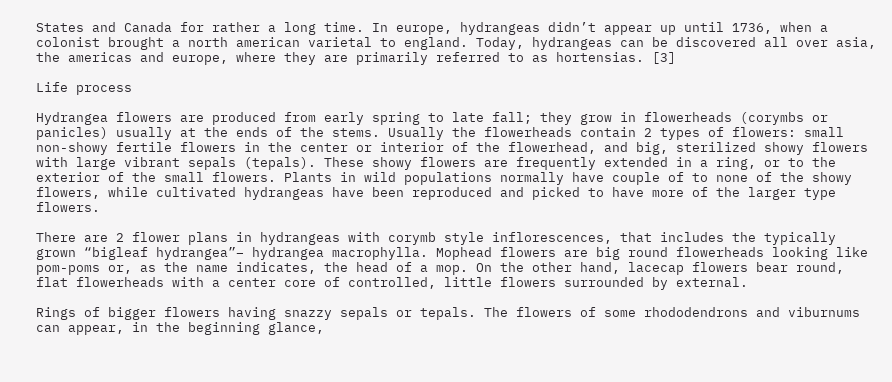States and Canada for rather a long time. In europe, hydrangeas didn’t appear up until 1736, when a colonist brought a north american varietal to england. Today, hydrangeas can be discovered all over asia, the americas and europe, where they are primarily referred to as hortensias. [3]

Life process

Hydrangea flowers are produced from early spring to late fall; they grow in flowerheads (corymbs or panicles) usually at the ends of the stems. Usually the flowerheads contain 2 types of flowers: small non-showy fertile flowers in the center or interior of the flowerhead, and big, sterilized showy flowers with large vibrant sepals (tepals). These showy flowers are frequently extended in a ring, or to the exterior of the small flowers. Plants in wild populations normally have couple of to none of the showy flowers, while cultivated hydrangeas have been reproduced and picked to have more of the larger type flowers.

There are 2 flower plans in hydrangeas with corymb style inflorescences, that includes the typically grown “bigleaf hydrangea”– hydrangea macrophylla. Mophead flowers are big round flowerheads looking like pom-poms or, as the name indicates, the head of a mop. On the other hand, lacecap flowers bear round, flat flowerheads with a center core of controlled, little flowers surrounded by external.

Rings of bigger flowers having snazzy sepals or tepals. The flowers of some rhododendrons and viburnums can appear, in the beginning glance,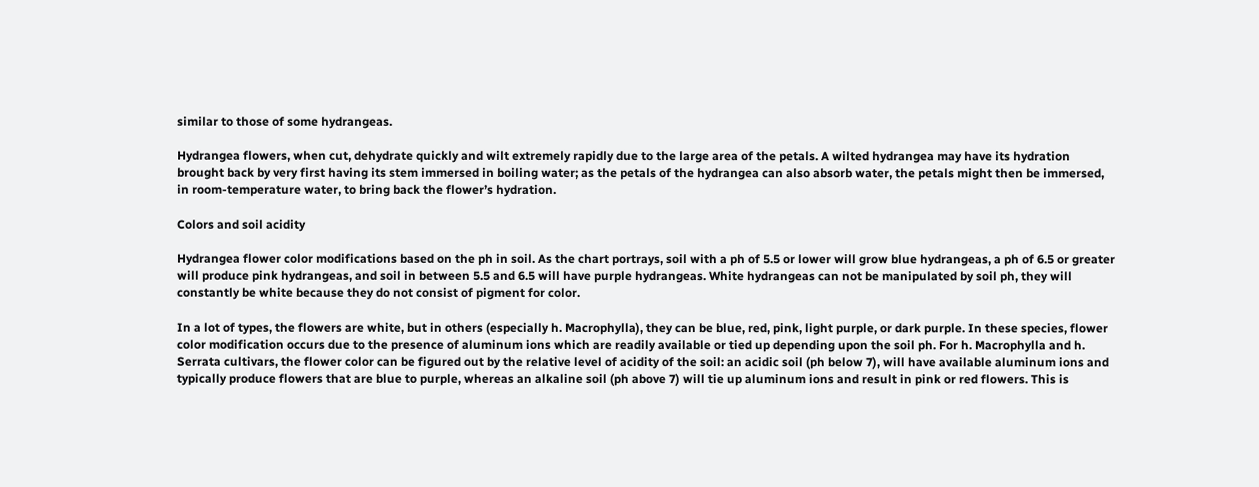similar to those of some hydrangeas.

Hydrangea flowers, when cut, dehydrate quickly and wilt extremely rapidly due to the large area of the petals. A wilted hydrangea may have its hydration brought back by very first having its stem immersed in boiling water; as the petals of the hydrangea can also absorb water, the petals might then be immersed, in room-temperature water, to bring back the flower’s hydration.

Colors and soil acidity

Hydrangea flower color modifications based on the ph in soil. As the chart portrays, soil with a ph of 5.5 or lower will grow blue hydrangeas, a ph of 6.5 or greater will produce pink hydrangeas, and soil in between 5.5 and 6.5 will have purple hydrangeas. White hydrangeas can not be manipulated by soil ph, they will constantly be white because they do not consist of pigment for color.

In a lot of types, the flowers are white, but in others (especially h. Macrophylla), they can be blue, red, pink, light purple, or dark purple. In these species, flower color modification occurs due to the presence of aluminum ions which are readily available or tied up depending upon the soil ph. For h. Macrophylla and h. Serrata cultivars, the flower color can be figured out by the relative level of acidity of the soil: an acidic soil (ph below 7), will have available aluminum ions and typically produce flowers that are blue to purple, whereas an alkaline soil (ph above 7) will tie up aluminum ions and result in pink or red flowers. This is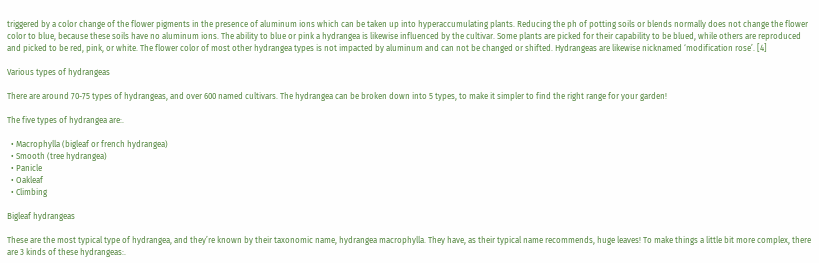triggered by a color change of the flower pigments in the presence of aluminum ions which can be taken up into hyperaccumulating plants. Reducing the ph of potting soils or blends normally does not change the flower color to blue, because these soils have no aluminum ions. The ability to blue or pink a hydrangea is likewise influenced by the cultivar. Some plants are picked for their capability to be blued, while others are reproduced and picked to be red, pink, or white. The flower color of most other hydrangea types is not impacted by aluminum and can not be changed or shifted. Hydrangeas are likewise nicknamed ‘modification rose’. [4]

Various types of hydrangeas

There are around 70-75 types of hydrangeas, and over 600 named cultivars. The hydrangea can be broken down into 5 types, to make it simpler to find the right range for your garden!

The five types of hydrangea are:.

  • Macrophylla (bigleaf or french hydrangea)
  • Smooth (tree hydrangea)
  • Panicle
  • Oakleaf
  • Climbing

Bigleaf hydrangeas

These are the most typical type of hydrangea, and they’re known by their taxonomic name, hydrangea macrophylla. They have, as their typical name recommends, huge leaves! To make things a little bit more complex, there are 3 kinds of these hydrangeas:.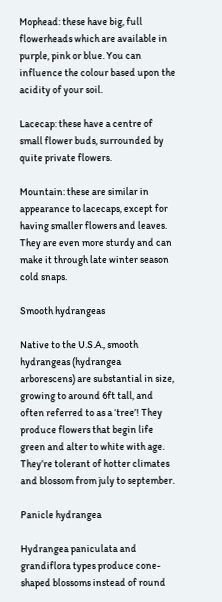Mophead: these have big, full flowerheads which are available in purple, pink or blue. You can influence the colour based upon the acidity of your soil.

Lacecap: these have a centre of small flower buds, surrounded by quite private flowers.

Mountain: these are similar in appearance to lacecaps, except for having smaller flowers and leaves. They are even more sturdy and can make it through late winter season cold snaps.

Smooth hydrangeas

Native to the U.S.A., smooth hydrangeas (hydrangea arborescens) are substantial in size, growing to around 6ft tall, and often referred to as a ‘tree’! They produce flowers that begin life green and alter to white with age. They’re tolerant of hotter climates and blossom from july to september.

Panicle hydrangea

Hydrangea paniculata and grandiflora types produce cone-shaped blossoms instead of round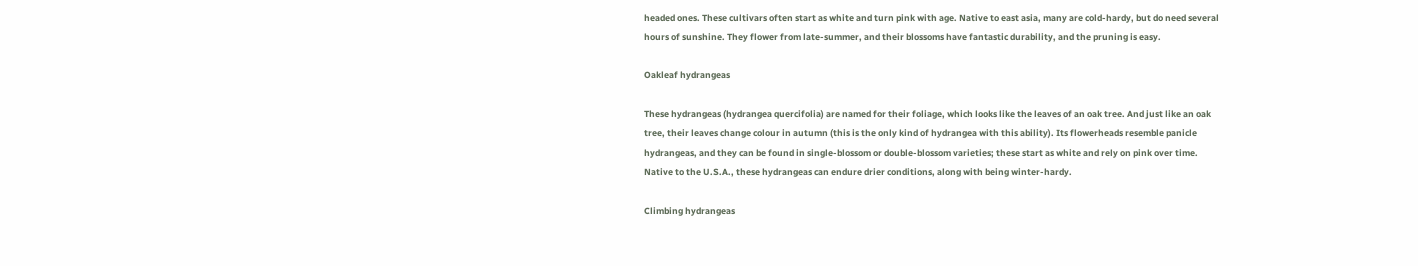headed ones. These cultivars often start as white and turn pink with age. Native to east asia, many are cold-hardy, but do need several hours of sunshine. They flower from late-summer, and their blossoms have fantastic durability, and the pruning is easy.

Oakleaf hydrangeas

These hydrangeas (hydrangea quercifolia) are named for their foliage, which looks like the leaves of an oak tree. And just like an oak tree, their leaves change colour in autumn (this is the only kind of hydrangea with this ability). Its flowerheads resemble panicle hydrangeas, and they can be found in single-blossom or double-blossom varieties; these start as white and rely on pink over time. Native to the U.S.A., these hydrangeas can endure drier conditions, along with being winter-hardy.

Climbing hydrangeas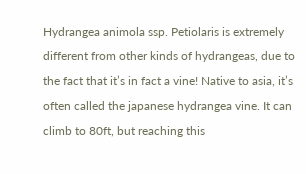Hydrangea animola ssp. Petiolaris is extremely different from other kinds of hydrangeas, due to the fact that it’s in fact a vine! Native to asia, it’s often called the japanese hydrangea vine. It can climb to 80ft, but reaching this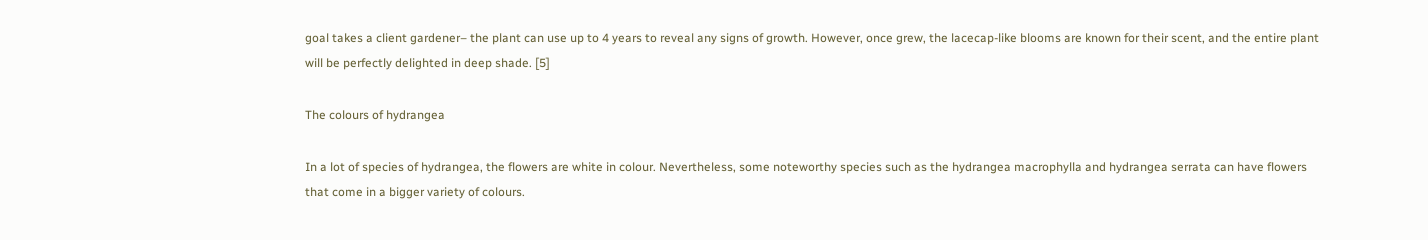goal takes a client gardener– the plant can use up to 4 years to reveal any signs of growth. However, once grew, the lacecap-like blooms are known for their scent, and the entire plant will be perfectly delighted in deep shade. [5]

The colours of hydrangea

In a lot of species of hydrangea, the flowers are white in colour. Nevertheless, some noteworthy species such as the hydrangea macrophylla and hydrangea serrata can have flowers that come in a bigger variety of colours.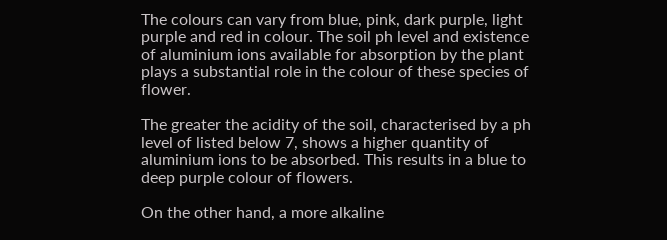The colours can vary from blue, pink, dark purple, light purple and red in colour. The soil ph level and existence of aluminium ions available for absorption by the plant plays a substantial role in the colour of these species of flower.

The greater the acidity of the soil, characterised by a ph level of listed below 7, shows a higher quantity of aluminium ions to be absorbed. This results in a blue to deep purple colour of flowers.

On the other hand, a more alkaline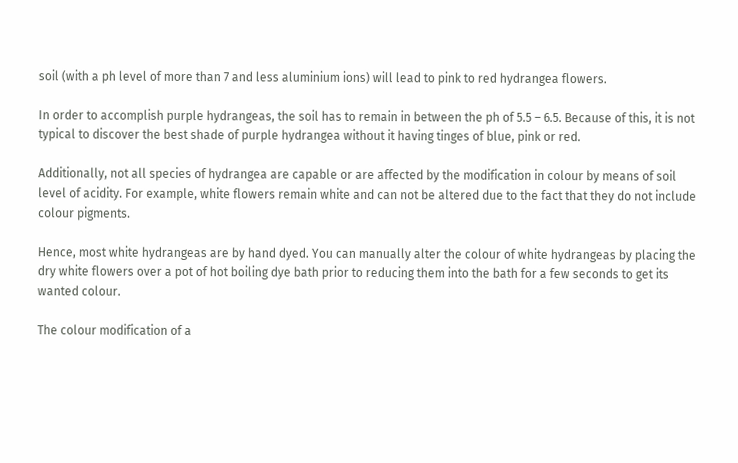soil (with a ph level of more than 7 and less aluminium ions) will lead to pink to red hydrangea flowers.

In order to accomplish purple hydrangeas, the soil has to remain in between the ph of 5.5 – 6.5. Because of this, it is not typical to discover the best shade of purple hydrangea without it having tinges of blue, pink or red.

Additionally, not all species of hydrangea are capable or are affected by the modification in colour by means of soil level of acidity. For example, white flowers remain white and can not be altered due to the fact that they do not include colour pigments.

Hence, most white hydrangeas are by hand dyed. You can manually alter the colour of white hydrangeas by placing the dry white flowers over a pot of hot boiling dye bath prior to reducing them into the bath for a few seconds to get its wanted colour.

The colour modification of a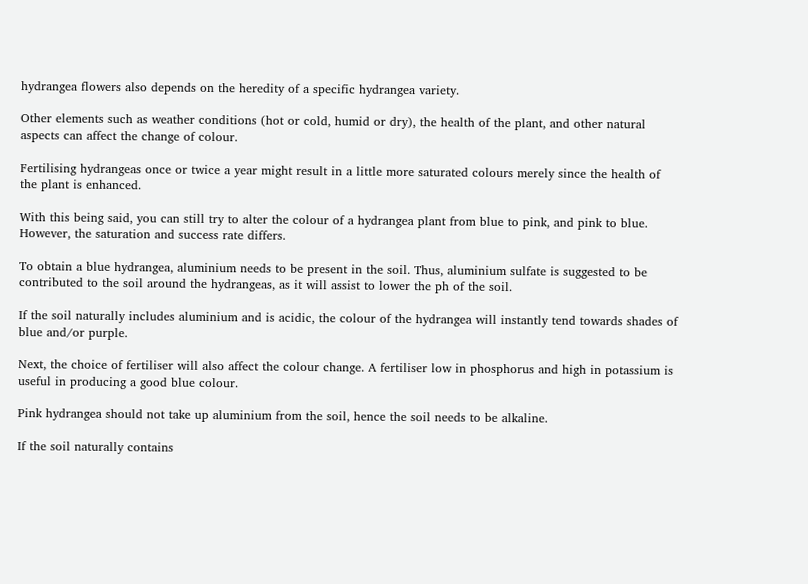hydrangea flowers also depends on the heredity of a specific hydrangea variety.

Other elements such as weather conditions (hot or cold, humid or dry), the health of the plant, and other natural aspects can affect the change of colour.

Fertilising hydrangeas once or twice a year might result in a little more saturated colours merely since the health of the plant is enhanced.

With this being said, you can still try to alter the colour of a hydrangea plant from blue to pink, and pink to blue. However, the saturation and success rate differs.

To obtain a blue hydrangea, aluminium needs to be present in the soil. Thus, aluminium sulfate is suggested to be contributed to the soil around the hydrangeas, as it will assist to lower the ph of the soil.

If the soil naturally includes aluminium and is acidic, the colour of the hydrangea will instantly tend towards shades of blue and/or purple.

Next, the choice of fertiliser will also affect the colour change. A fertiliser low in phosphorus and high in potassium is useful in producing a good blue colour.

Pink hydrangea should not take up aluminium from the soil, hence the soil needs to be alkaline.

If the soil naturally contains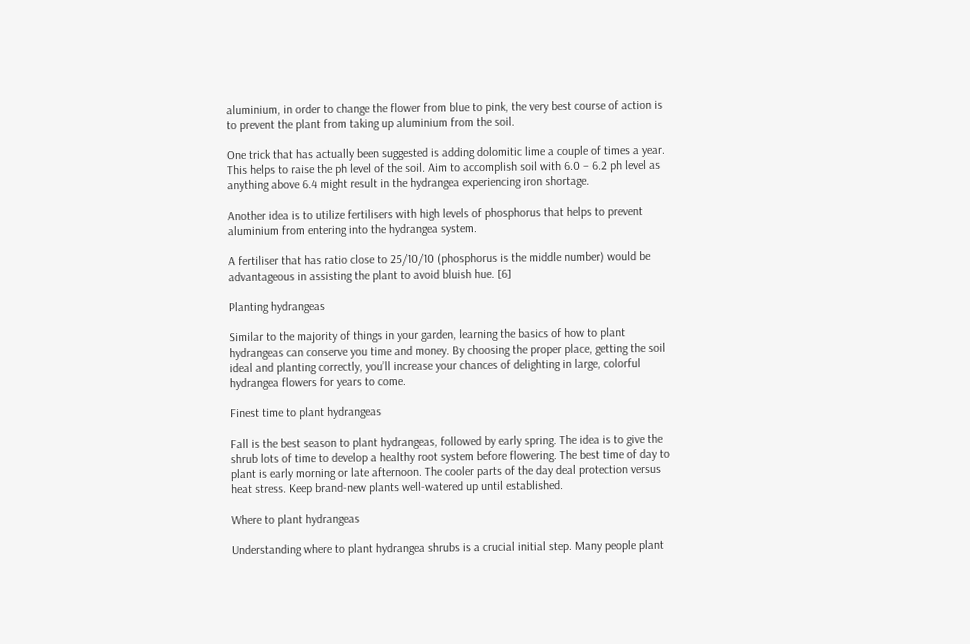aluminium, in order to change the flower from blue to pink, the very best course of action is to prevent the plant from taking up aluminium from the soil.

One trick that has actually been suggested is adding dolomitic lime a couple of times a year. This helps to raise the ph level of the soil. Aim to accomplish soil with 6.0 – 6.2 ph level as anything above 6.4 might result in the hydrangea experiencing iron shortage.

Another idea is to utilize fertilisers with high levels of phosphorus that helps to prevent aluminium from entering into the hydrangea system.

A fertiliser that has ratio close to 25/10/10 (phosphorus is the middle number) would be advantageous in assisting the plant to avoid bluish hue. [6]

Planting hydrangeas

Similar to the majority of things in your garden, learning the basics of how to plant hydrangeas can conserve you time and money. By choosing the proper place, getting the soil ideal and planting correctly, you’ll increase your chances of delighting in large, colorful hydrangea flowers for years to come.

Finest time to plant hydrangeas

Fall is the best season to plant hydrangeas, followed by early spring. The idea is to give the shrub lots of time to develop a healthy root system before flowering. The best time of day to plant is early morning or late afternoon. The cooler parts of the day deal protection versus heat stress. Keep brand-new plants well-watered up until established.

Where to plant hydrangeas

Understanding where to plant hydrangea shrubs is a crucial initial step. Many people plant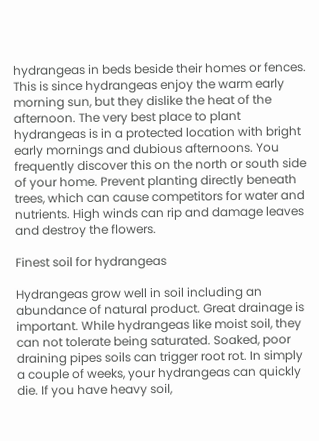hydrangeas in beds beside their homes or fences. This is since hydrangeas enjoy the warm early morning sun, but they dislike the heat of the afternoon. The very best place to plant hydrangeas is in a protected location with bright early mornings and dubious afternoons. You frequently discover this on the north or south side of your home. Prevent planting directly beneath trees, which can cause competitors for water and nutrients. High winds can rip and damage leaves and destroy the flowers.

Finest soil for hydrangeas

Hydrangeas grow well in soil including an abundance of natural product. Great drainage is important. While hydrangeas like moist soil, they can not tolerate being saturated. Soaked, poor draining pipes soils can trigger root rot. In simply a couple of weeks, your hydrangeas can quickly die. If you have heavy soil,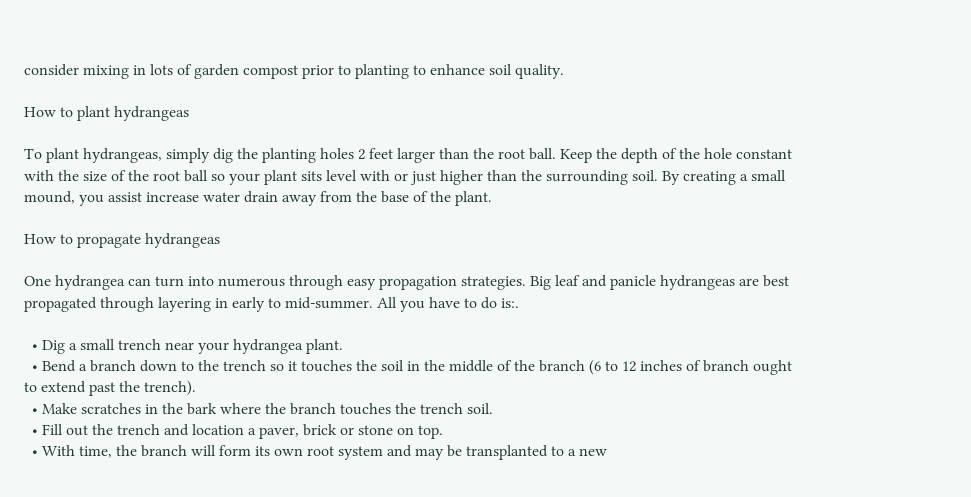consider mixing in lots of garden compost prior to planting to enhance soil quality.

How to plant hydrangeas

To plant hydrangeas, simply dig the planting holes 2 feet larger than the root ball. Keep the depth of the hole constant with the size of the root ball so your plant sits level with or just higher than the surrounding soil. By creating a small mound, you assist increase water drain away from the base of the plant.

How to propagate hydrangeas

One hydrangea can turn into numerous through easy propagation strategies. Big leaf and panicle hydrangeas are best propagated through layering in early to mid-summer. All you have to do is:.

  • Dig a small trench near your hydrangea plant.
  • Bend a branch down to the trench so it touches the soil in the middle of the branch (6 to 12 inches of branch ought to extend past the trench).
  • Make scratches in the bark where the branch touches the trench soil.
  • Fill out the trench and location a paver, brick or stone on top.
  • With time, the branch will form its own root system and may be transplanted to a new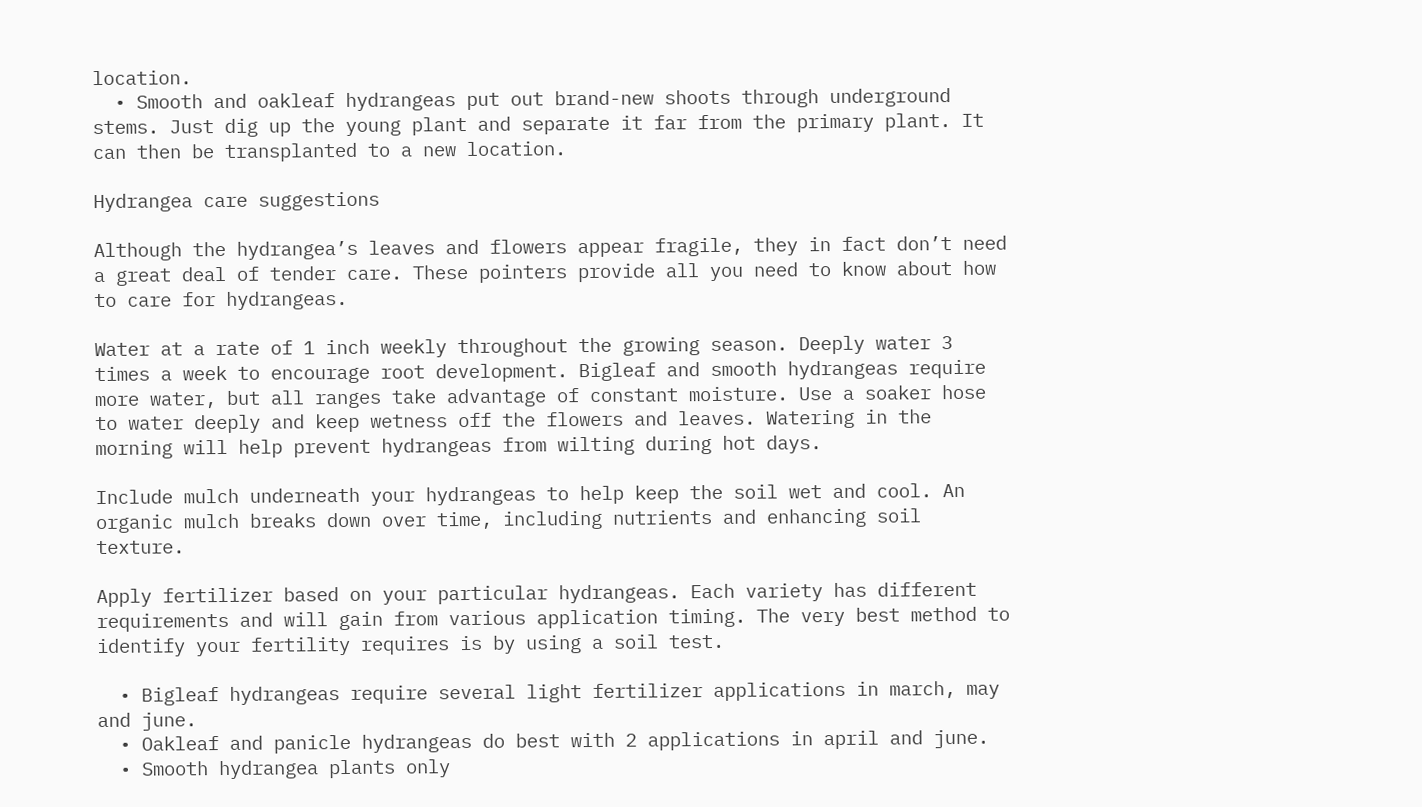location.
  • Smooth and oakleaf hydrangeas put out brand-new shoots through underground stems. Just dig up the young plant and separate it far from the primary plant. It can then be transplanted to a new location.

Hydrangea care suggestions

Although the hydrangea’s leaves and flowers appear fragile, they in fact don’t need a great deal of tender care. These pointers provide all you need to know about how to care for hydrangeas.

Water at a rate of 1 inch weekly throughout the growing season. Deeply water 3 times a week to encourage root development. Bigleaf and smooth hydrangeas require more water, but all ranges take advantage of constant moisture. Use a soaker hose to water deeply and keep wetness off the flowers and leaves. Watering in the morning will help prevent hydrangeas from wilting during hot days.

Include mulch underneath your hydrangeas to help keep the soil wet and cool. An organic mulch breaks down over time, including nutrients and enhancing soil texture.

Apply fertilizer based on your particular hydrangeas. Each variety has different requirements and will gain from various application timing. The very best method to identify your fertility requires is by using a soil test.

  • Bigleaf hydrangeas require several light fertilizer applications in march, may and june.
  • Oakleaf and panicle hydrangeas do best with 2 applications in april and june.
  • Smooth hydrangea plants only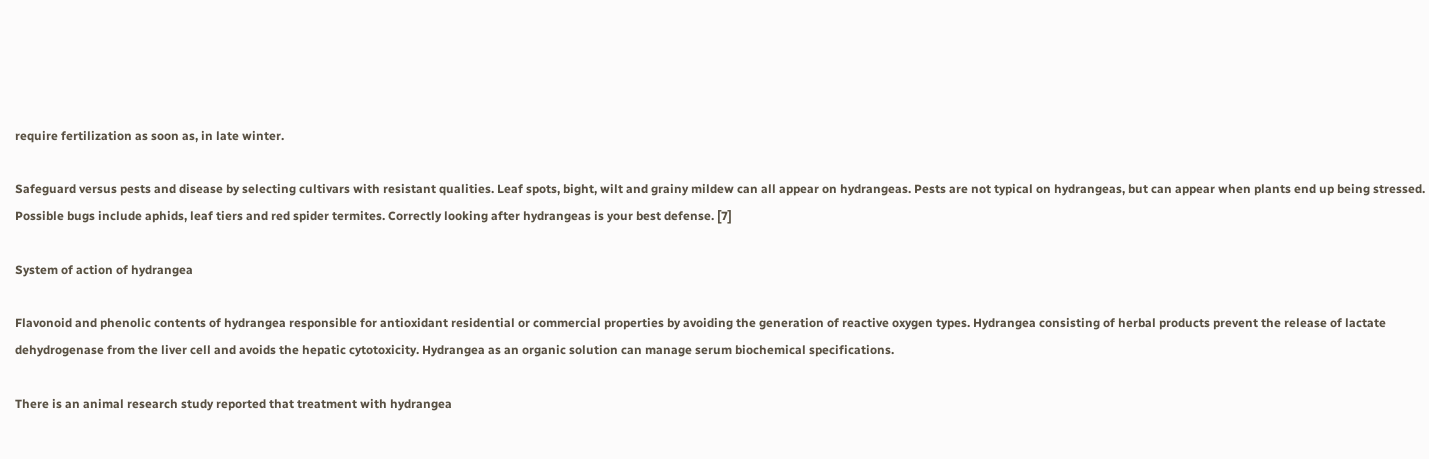require fertilization as soon as, in late winter.

Safeguard versus pests and disease by selecting cultivars with resistant qualities. Leaf spots, bight, wilt and grainy mildew can all appear on hydrangeas. Pests are not typical on hydrangeas, but can appear when plants end up being stressed. Possible bugs include aphids, leaf tiers and red spider termites. Correctly looking after hydrangeas is your best defense. [7]

System of action of hydrangea

Flavonoid and phenolic contents of hydrangea responsible for antioxidant residential or commercial properties by avoiding the generation of reactive oxygen types. Hydrangea consisting of herbal products prevent the release of lactate dehydrogenase from the liver cell and avoids the hepatic cytotoxicity. Hydrangea as an organic solution can manage serum biochemical specifications.

There is an animal research study reported that treatment with hydrangea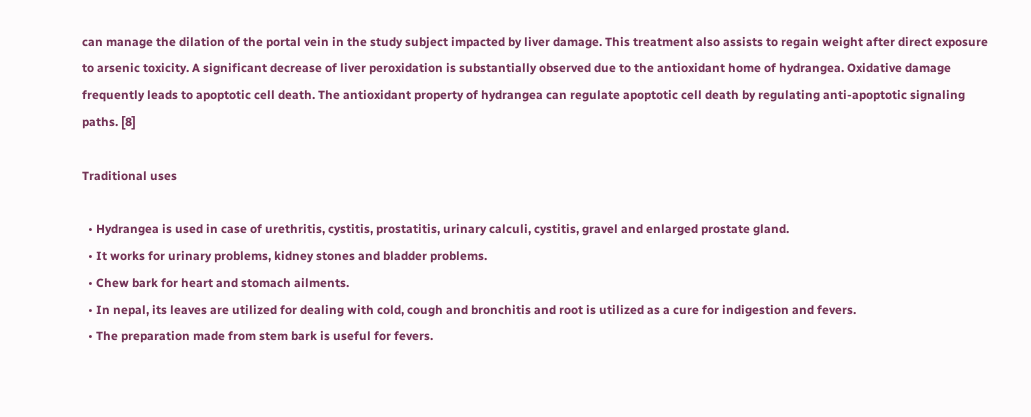can manage the dilation of the portal vein in the study subject impacted by liver damage. This treatment also assists to regain weight after direct exposure to arsenic toxicity. A significant decrease of liver peroxidation is substantially observed due to the antioxidant home of hydrangea. Oxidative damage frequently leads to apoptotic cell death. The antioxidant property of hydrangea can regulate apoptotic cell death by regulating anti-apoptotic signaling paths. [8]

Traditional uses

  • Hydrangea is used in case of urethritis, cystitis, prostatitis, urinary calculi, cystitis, gravel and enlarged prostate gland.
  • It works for urinary problems, kidney stones and bladder problems.
  • Chew bark for heart and stomach ailments.
  • In nepal, its leaves are utilized for dealing with cold, cough and bronchitis and root is utilized as a cure for indigestion and fevers.
  • The preparation made from stem bark is useful for fevers.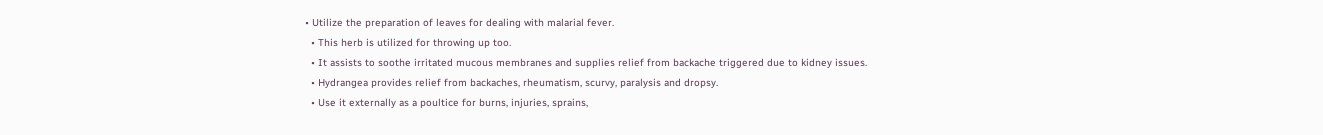• Utilize the preparation of leaves for dealing with malarial fever.
  • This herb is utilized for throwing up too.
  • It assists to soothe irritated mucous membranes and supplies relief from backache triggered due to kidney issues.
  • Hydrangea provides relief from backaches, rheumatism, scurvy, paralysis and dropsy.
  • Use it externally as a poultice for burns, injuries, sprains,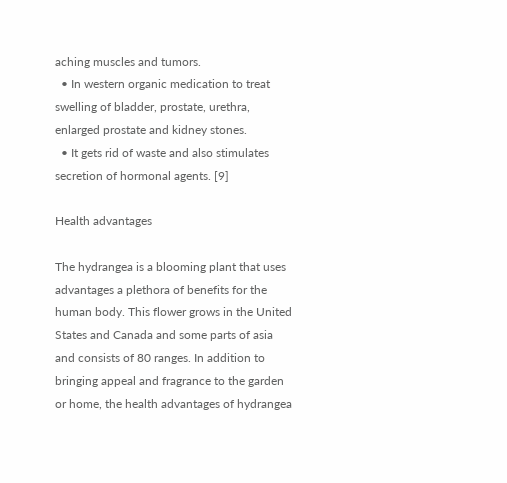aching muscles and tumors.
  • In western organic medication to treat swelling of bladder, prostate, urethra, enlarged prostate and kidney stones.
  • It gets rid of waste and also stimulates secretion of hormonal agents. [9]

Health advantages

The hydrangea is a blooming plant that uses advantages a plethora of benefits for the human body. This flower grows in the United States and Canada and some parts of asia and consists of 80 ranges. In addition to bringing appeal and fragrance to the garden or home, the health advantages of hydrangea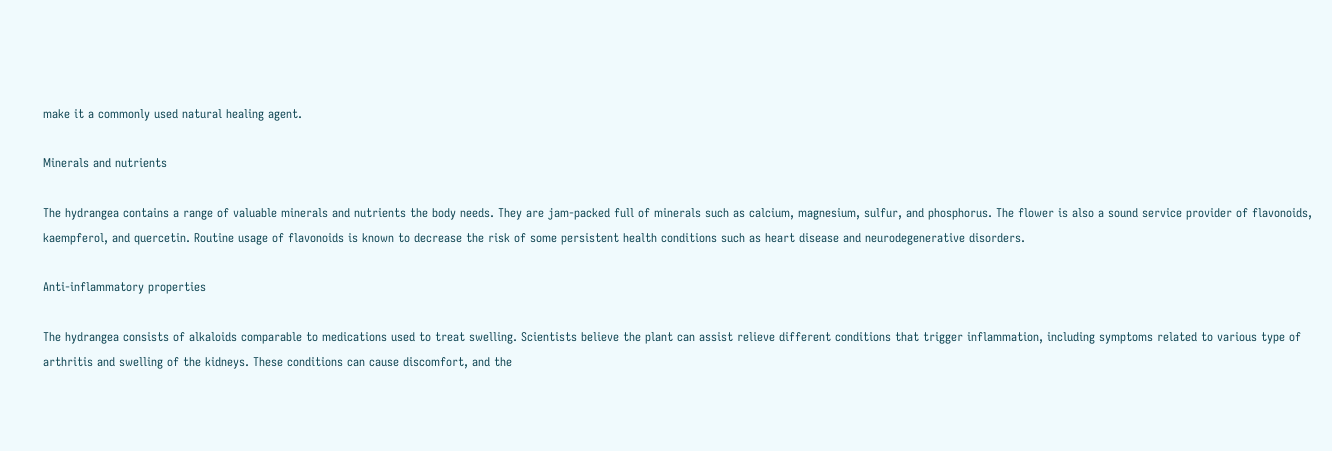make it a commonly used natural healing agent.

Minerals and nutrients

The hydrangea contains a range of valuable minerals and nutrients the body needs. They are jam-packed full of minerals such as calcium, magnesium, sulfur, and phosphorus. The flower is also a sound service provider of flavonoids, kaempferol, and quercetin. Routine usage of flavonoids is known to decrease the risk of some persistent health conditions such as heart disease and neurodegenerative disorders.

Anti-inflammatory properties

The hydrangea consists of alkaloids comparable to medications used to treat swelling. Scientists believe the plant can assist relieve different conditions that trigger inflammation, including symptoms related to various type of arthritis and swelling of the kidneys. These conditions can cause discomfort, and the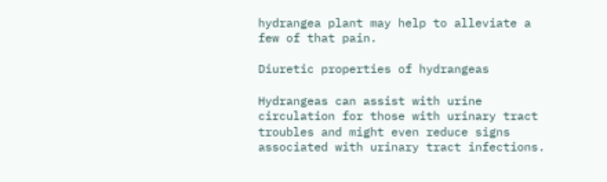hydrangea plant may help to alleviate a few of that pain.

Diuretic properties of hydrangeas

Hydrangeas can assist with urine circulation for those with urinary tract troubles and might even reduce signs associated with urinary tract infections.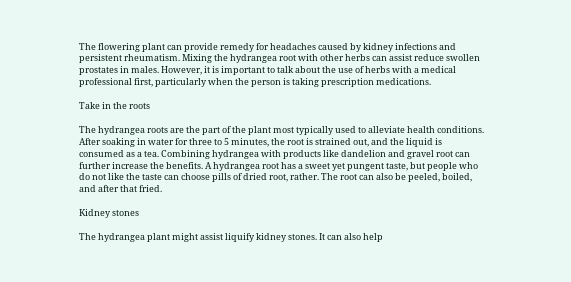The flowering plant can provide remedy for headaches caused by kidney infections and persistent rheumatism. Mixing the hydrangea root with other herbs can assist reduce swollen prostates in males. However, it is important to talk about the use of herbs with a medical professional first, particularly when the person is taking prescription medications.

Take in the roots

The hydrangea roots are the part of the plant most typically used to alleviate health conditions. After soaking in water for three to 5 minutes, the root is strained out, and the liquid is consumed as a tea. Combining hydrangea with products like dandelion and gravel root can further increase the benefits. A hydrangea root has a sweet yet pungent taste, but people who do not like the taste can choose pills of dried root, rather. The root can also be peeled, boiled, and after that fried.

Kidney stones

The hydrangea plant might assist liquify kidney stones. It can also help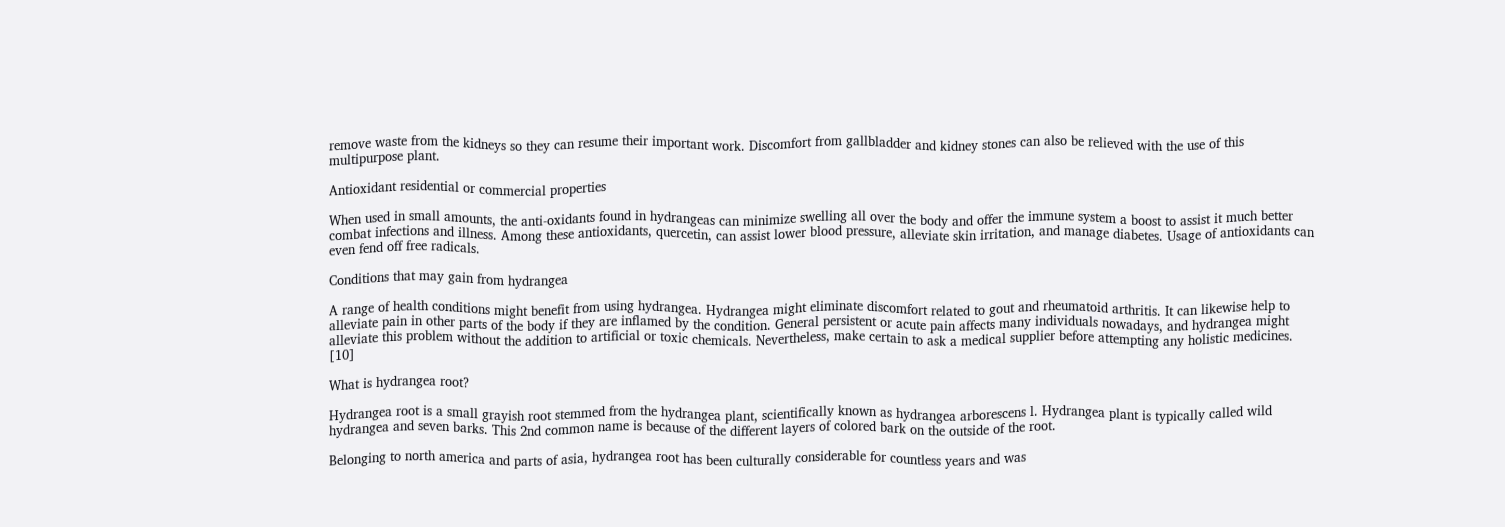remove waste from the kidneys so they can resume their important work. Discomfort from gallbladder and kidney stones can also be relieved with the use of this multipurpose plant.

Antioxidant residential or commercial properties

When used in small amounts, the anti-oxidants found in hydrangeas can minimize swelling all over the body and offer the immune system a boost to assist it much better combat infections and illness. Among these antioxidants, quercetin, can assist lower blood pressure, alleviate skin irritation, and manage diabetes. Usage of antioxidants can even fend off free radicals.

Conditions that may gain from hydrangea

A range of health conditions might benefit from using hydrangea. Hydrangea might eliminate discomfort related to gout and rheumatoid arthritis. It can likewise help to alleviate pain in other parts of the body if they are inflamed by the condition. General persistent or acute pain affects many individuals nowadays, and hydrangea might alleviate this problem without the addition to artificial or toxic chemicals. Nevertheless, make certain to ask a medical supplier before attempting any holistic medicines. [10]

What is hydrangea root?

Hydrangea root is a small grayish root stemmed from the hydrangea plant, scientifically known as hydrangea arborescens l. Hydrangea plant is typically called wild hydrangea and seven barks. This 2nd common name is because of the different layers of colored bark on the outside of the root.

Belonging to north america and parts of asia, hydrangea root has been culturally considerable for countless years and was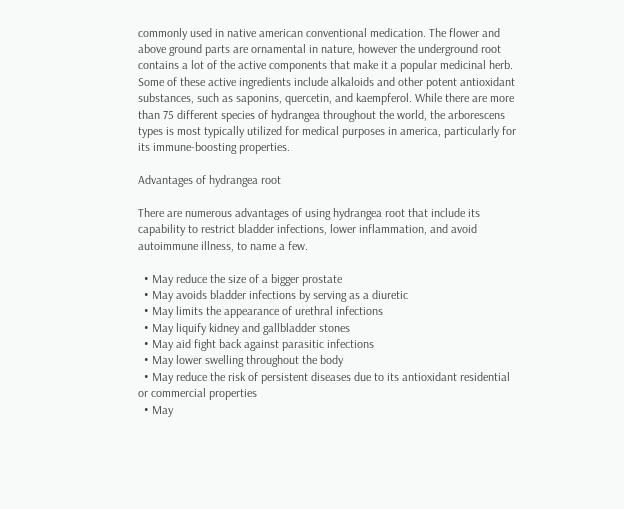commonly used in native american conventional medication. The flower and above ground parts are ornamental in nature, however the underground root contains a lot of the active components that make it a popular medicinal herb. Some of these active ingredients include alkaloids and other potent antioxidant substances, such as saponins, quercetin, and kaempferol. While there are more than 75 different species of hydrangea throughout the world, the arborescens types is most typically utilized for medical purposes in america, particularly for its immune-boosting properties.

Advantages of hydrangea root

There are numerous advantages of using hydrangea root that include its capability to restrict bladder infections, lower inflammation, and avoid autoimmune illness, to name a few.

  • May reduce the size of a bigger prostate
  • May avoids bladder infections by serving as a diuretic
  • May limits the appearance of urethral infections
  • May liquify kidney and gallbladder stones
  • May aid fight back against parasitic infections
  • May lower swelling throughout the body
  • May reduce the risk of persistent diseases due to its antioxidant residential or commercial properties
  • May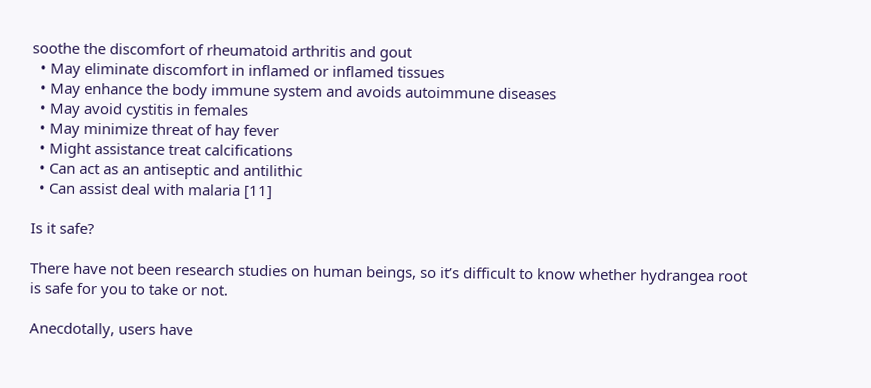soothe the discomfort of rheumatoid arthritis and gout
  • May eliminate discomfort in inflamed or inflamed tissues
  • May enhance the body immune system and avoids autoimmune diseases
  • May avoid cystitis in females
  • May minimize threat of hay fever
  • Might assistance treat calcifications
  • Can act as an antiseptic and antilithic
  • Can assist deal with malaria [11]

Is it safe?

There have not been research studies on human beings, so it’s difficult to know whether hydrangea root is safe for you to take or not.

Anecdotally, users have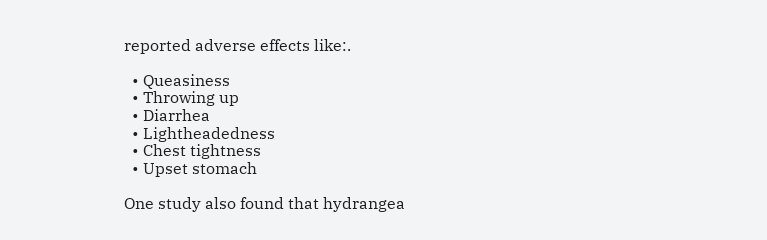reported adverse effects like:.

  • Queasiness
  • Throwing up
  • Diarrhea
  • Lightheadedness
  • Chest tightness
  • Upset stomach

One study also found that hydrangea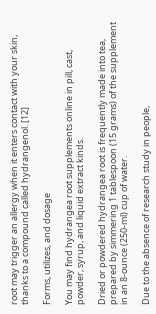root may trigger an allergy when it enters contact with your skin, thanks to a compound called hydrangenol. [12]

Forms, utilizes, and dosage

You may find hydrangea root supplements online in pill, cast, powder, syrup, and liquid extract kinds.

Dried or powdered hydrangea root is frequently made into tea, prepared by simmering 1 tablespoon (15 grams) of the supplement in an 8-ounce (250-ml) cup of water.

Due to the absence of research study in people,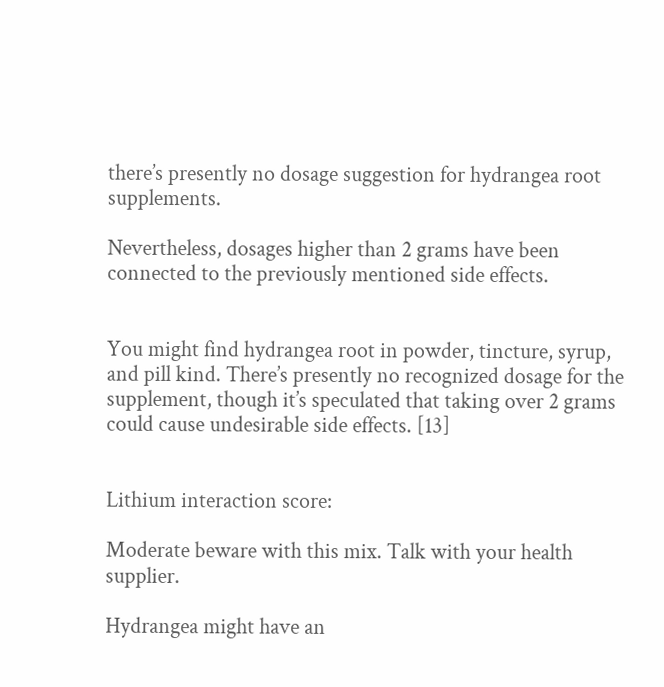there’s presently no dosage suggestion for hydrangea root supplements.

Nevertheless, dosages higher than 2 grams have been connected to the previously mentioned side effects.


You might find hydrangea root in powder, tincture, syrup, and pill kind. There’s presently no recognized dosage for the supplement, though it’s speculated that taking over 2 grams could cause undesirable side effects. [13]


Lithium interaction score:

Moderate beware with this mix. Talk with your health supplier.

Hydrangea might have an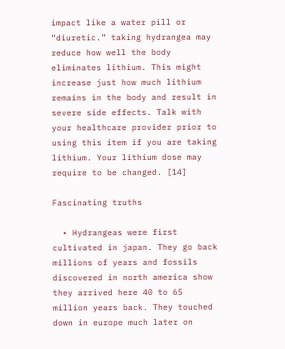impact like a water pill or “diuretic.” taking hydrangea may reduce how well the body eliminates lithium. This might increase just how much lithium remains in the body and result in severe side effects. Talk with your healthcare provider prior to using this item if you are taking lithium. Your lithium dose may require to be changed. [14]

Fascinating truths

  • Hydrangeas were first cultivated in japan. They go back millions of years and fossils discovered in north america show they arrived here 40 to 65 million years back. They touched down in europe much later on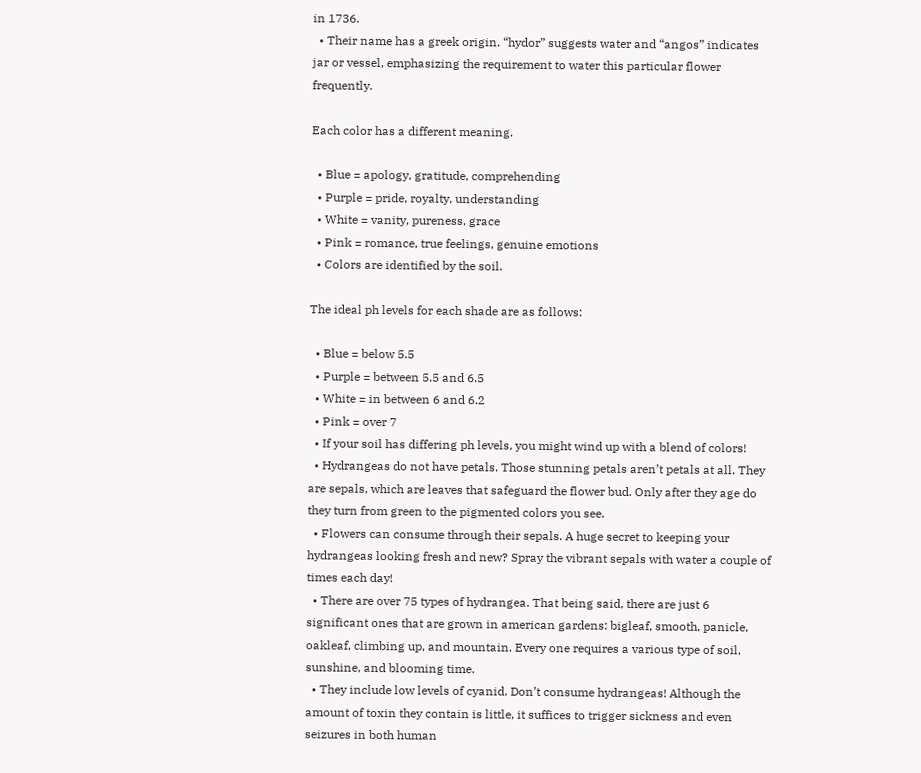in 1736.
  • Their name has a greek origin. “hydor” suggests water and “angos” indicates jar or vessel, emphasizing the requirement to water this particular flower frequently.

Each color has a different meaning.

  • Blue = apology, gratitude, comprehending
  • Purple = pride, royalty, understanding
  • White = vanity, pureness, grace
  • Pink = romance, true feelings, genuine emotions
  • Colors are identified by the soil.

The ideal ph levels for each shade are as follows:

  • Blue = below 5.5
  • Purple = between 5.5 and 6.5
  • White = in between 6 and 6.2
  • Pink = over 7
  • If your soil has differing ph levels, you might wind up with a blend of colors!
  • Hydrangeas do not have petals. Those stunning petals aren’t petals at all. They are sepals, which are leaves that safeguard the flower bud. Only after they age do they turn from green to the pigmented colors you see.
  • Flowers can consume through their sepals. A huge secret to keeping your hydrangeas looking fresh and new? Spray the vibrant sepals with water a couple of times each day!
  • There are over 75 types of hydrangea. That being said, there are just 6 significant ones that are grown in american gardens: bigleaf, smooth, panicle, oakleaf, climbing up, and mountain. Every one requires a various type of soil, sunshine, and blooming time.
  • They include low levels of cyanid. Don’t consume hydrangeas! Although the amount of toxin they contain is little, it suffices to trigger sickness and even seizures in both human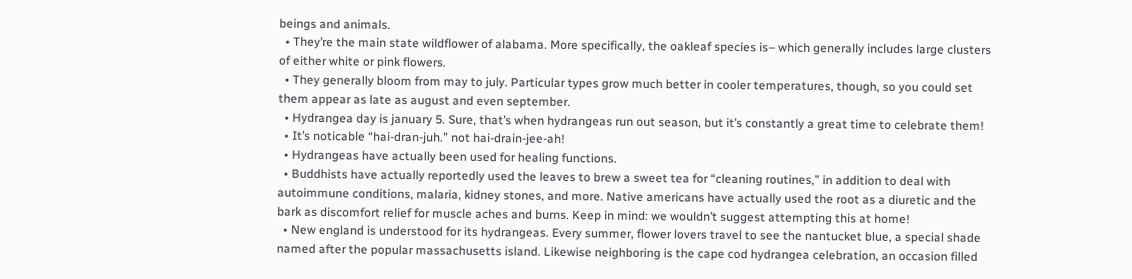beings and animals.
  • They’re the main state wildflower of alabama. More specifically, the oakleaf species is– which generally includes large clusters of either white or pink flowers.
  • They generally bloom from may to july. Particular types grow much better in cooler temperatures, though, so you could set them appear as late as august and even september.
  • Hydrangea day is january 5. Sure, that’s when hydrangeas run out season, but it’s constantly a great time to celebrate them!
  • It’s noticable “hai-dran-juh.” not hai-drain-jee-ah!
  • Hydrangeas have actually been used for healing functions.
  • Buddhists have actually reportedly used the leaves to brew a sweet tea for “cleaning routines,” in addition to deal with autoimmune conditions, malaria, kidney stones, and more. Native americans have actually used the root as a diuretic and the bark as discomfort relief for muscle aches and burns. Keep in mind: we wouldn’t suggest attempting this at home!
  • New england is understood for its hydrangeas. Every summer, flower lovers travel to see the nantucket blue, a special shade named after the popular massachusetts island. Likewise neighboring is the cape cod hydrangea celebration, an occasion filled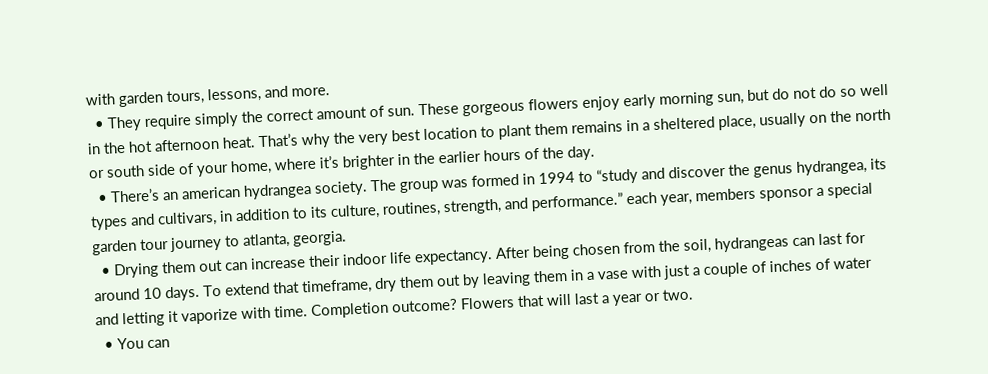with garden tours, lessons, and more.
  • They require simply the correct amount of sun. These gorgeous flowers enjoy early morning sun, but do not do so well in the hot afternoon heat. That’s why the very best location to plant them remains in a sheltered place, usually on the north or south side of your home, where it’s brighter in the earlier hours of the day.
  • There’s an american hydrangea society. The group was formed in 1994 to “study and discover the genus hydrangea, its types and cultivars, in addition to its culture, routines, strength, and performance.” each year, members sponsor a special garden tour journey to atlanta, georgia.
  • Drying them out can increase their indoor life expectancy. After being chosen from the soil, hydrangeas can last for around 10 days. To extend that timeframe, dry them out by leaving them in a vase with just a couple of inches of water and letting it vaporize with time. Completion outcome? Flowers that will last a year or two.
  • You can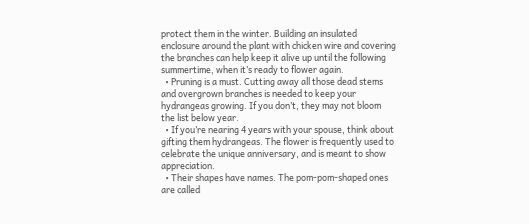protect them in the winter. Building an insulated enclosure around the plant with chicken wire and covering the branches can help keep it alive up until the following summertime, when it’s ready to flower again.
  • Pruning is a must. Cutting away all those dead stems and overgrown branches is needed to keep your hydrangeas growing. If you don’t, they may not bloom the list below year.
  • If you’re nearing 4 years with your spouse, think about gifting them hydrangeas. The flower is frequently used to celebrate the unique anniversary, and is meant to show appreciation.
  • Their shapes have names. The pom-pom-shaped ones are called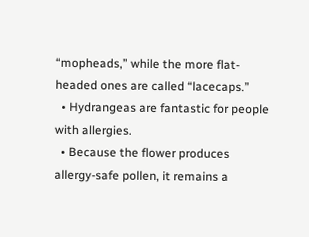“mopheads,” while the more flat-headed ones are called “lacecaps.”
  • Hydrangeas are fantastic for people with allergies.
  • Because the flower produces allergy-safe pollen, it remains a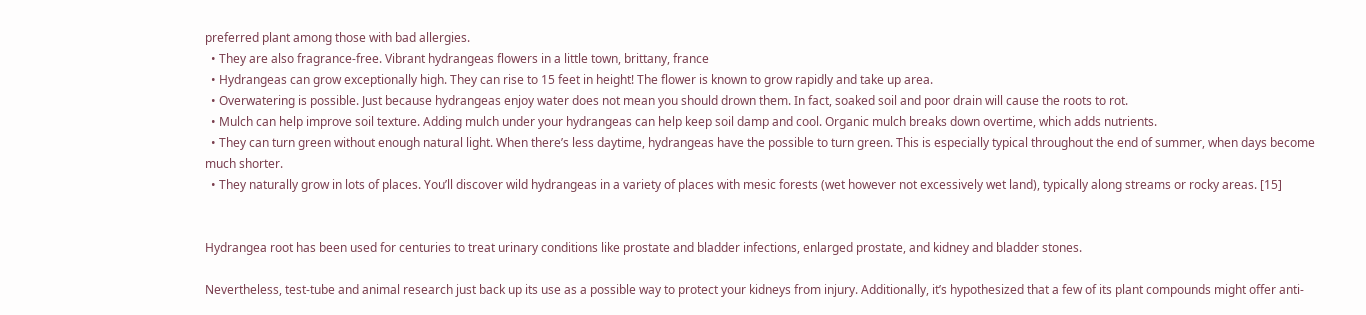preferred plant among those with bad allergies.
  • They are also fragrance-free. Vibrant hydrangeas flowers in a little town, brittany, france
  • Hydrangeas can grow exceptionally high. They can rise to 15 feet in height! The flower is known to grow rapidly and take up area.
  • Overwatering is possible. Just because hydrangeas enjoy water does not mean you should drown them. In fact, soaked soil and poor drain will cause the roots to rot.
  • Mulch can help improve soil texture. Adding mulch under your hydrangeas can help keep soil damp and cool. Organic mulch breaks down overtime, which adds nutrients.
  • They can turn green without enough natural light. When there’s less daytime, hydrangeas have the possible to turn green. This is especially typical throughout the end of summer, when days become much shorter.
  • They naturally grow in lots of places. You’ll discover wild hydrangeas in a variety of places with mesic forests (wet however not excessively wet land), typically along streams or rocky areas. [15]


Hydrangea root has been used for centuries to treat urinary conditions like prostate and bladder infections, enlarged prostate, and kidney and bladder stones.

Nevertheless, test-tube and animal research just back up its use as a possible way to protect your kidneys from injury. Additionally, it’s hypothesized that a few of its plant compounds might offer anti-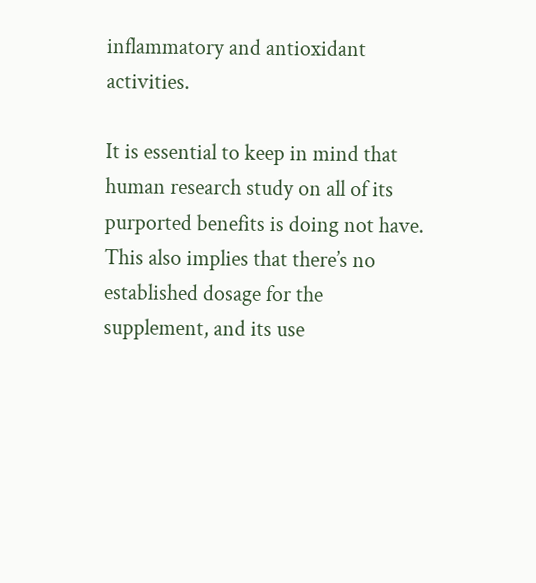inflammatory and antioxidant activities.

It is essential to keep in mind that human research study on all of its purported benefits is doing not have. This also implies that there’s no established dosage for the supplement, and its use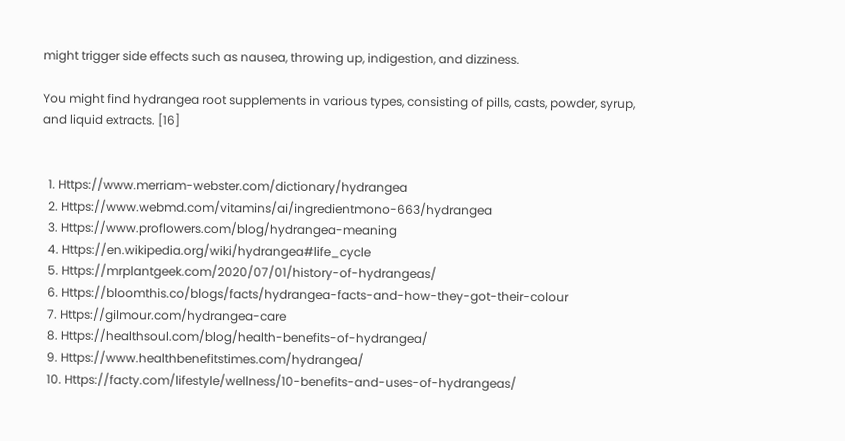might trigger side effects such as nausea, throwing up, indigestion, and dizziness.

You might find hydrangea root supplements in various types, consisting of pills, casts, powder, syrup, and liquid extracts. [16]


  1. Https://www.merriam-webster.com/dictionary/hydrangea
  2. Https://www.webmd.com/vitamins/ai/ingredientmono-663/hydrangea
  3. Https://www.proflowers.com/blog/hydrangea-meaning
  4. Https://en.wikipedia.org/wiki/hydrangea#life_cycle
  5. Https://mrplantgeek.com/2020/07/01/history-of-hydrangeas/
  6. Https://bloomthis.co/blogs/facts/hydrangea-facts-and-how-they-got-their-colour
  7. Https://gilmour.com/hydrangea-care
  8. Https://healthsoul.com/blog/health-benefits-of-hydrangea/
  9. Https://www.healthbenefitstimes.com/hydrangea/
  10. Https://facty.com/lifestyle/wellness/10-benefits-and-uses-of-hydrangeas/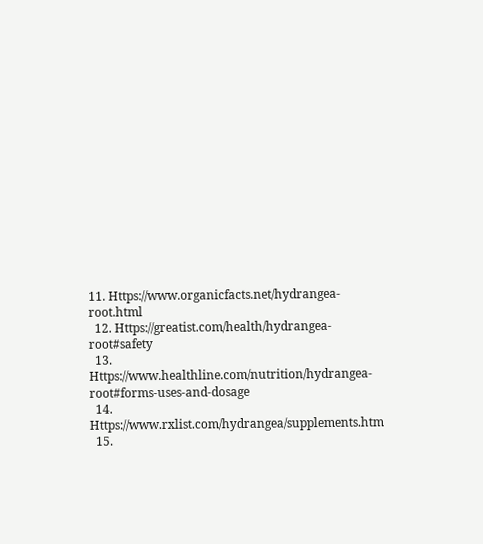11. Https://www.organicfacts.net/hydrangea-root.html
  12. Https://greatist.com/health/hydrangea-root#safety
  13. Https://www.healthline.com/nutrition/hydrangea-root#forms-uses-and-dosage
  14. Https://www.rxlist.com/hydrangea/supplements.htm
  15.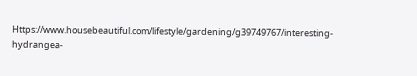Https://www.housebeautiful.com/lifestyle/gardening/g39749767/interesting-hydrangea-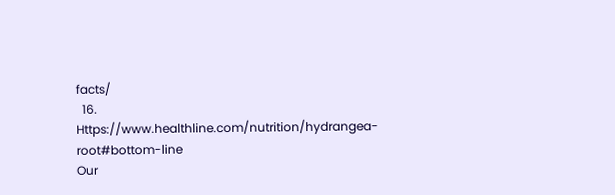facts/
  16. Https://www.healthline.com/nutrition/hydrangea-root#bottom-line
Our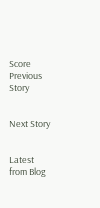Score
Previous Story


Next Story


Latest from Blog